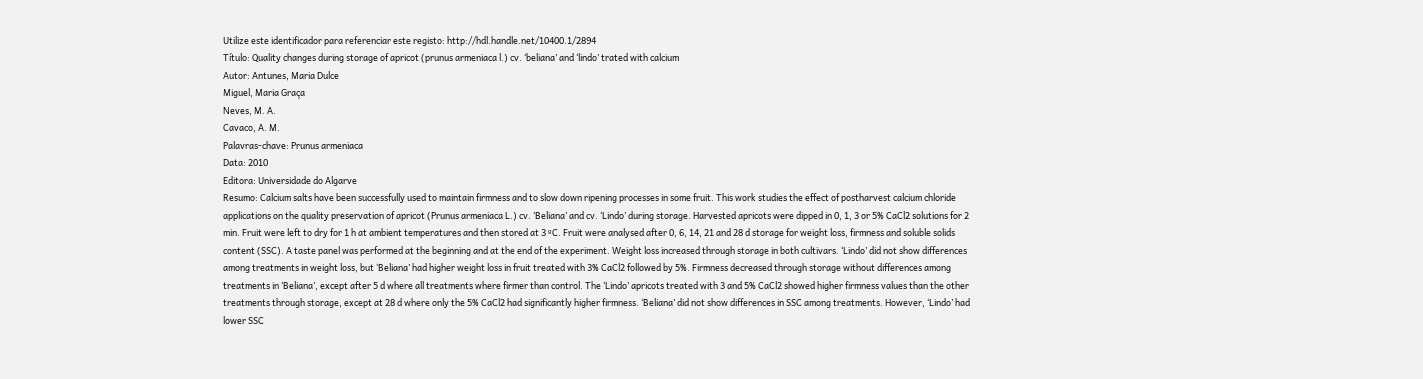Utilize este identificador para referenciar este registo: http://hdl.handle.net/10400.1/2894
Título: Quality changes during storage of apricot (prunus armeniaca l.) cv. ‘beliana’ and ‘lindo’ trated with calcium
Autor: Antunes, Maria Dulce
Miguel, Maria Graça
Neves, M. A.
Cavaco, A. M.
Palavras-chave: Prunus armeniaca
Data: 2010
Editora: Universidade do Algarve
Resumo: Calcium salts have been successfully used to maintain firmness and to slow down ripening processes in some fruit. This work studies the effect of postharvest calcium chloride applications on the quality preservation of apricot (Prunus armeniaca L.) cv. ‘Beliana’ and cv. ‘Lindo’ during storage. Harvested apricots were dipped in 0, 1, 3 or 5% CaCl2 solutions for 2 min. Fruit were left to dry for 1 h at ambient temperatures and then stored at 3 ºC. Fruit were analysed after 0, 6, 14, 21 and 28 d storage for weight loss, firmness and soluble solids content (SSC). A taste panel was performed at the beginning and at the end of the experiment. Weight loss increased through storage in both cultivars. ‘Lindo’ did not show differences among treatments in weight loss, but ‘Beliana’ had higher weight loss in fruit treated with 3% CaCl2 followed by 5%. Firmness decreased through storage without differences among treatments in ‘Beliana’, except after 5 d where all treatments where firmer than control. The ‘Lindo’ apricots treated with 3 and 5% CaCl2 showed higher firmness values than the other treatments through storage, except at 28 d where only the 5% CaCl2 had significantly higher firmness. ‘Beliana’ did not show differences in SSC among treatments. However, ‘Lindo’ had lower SSC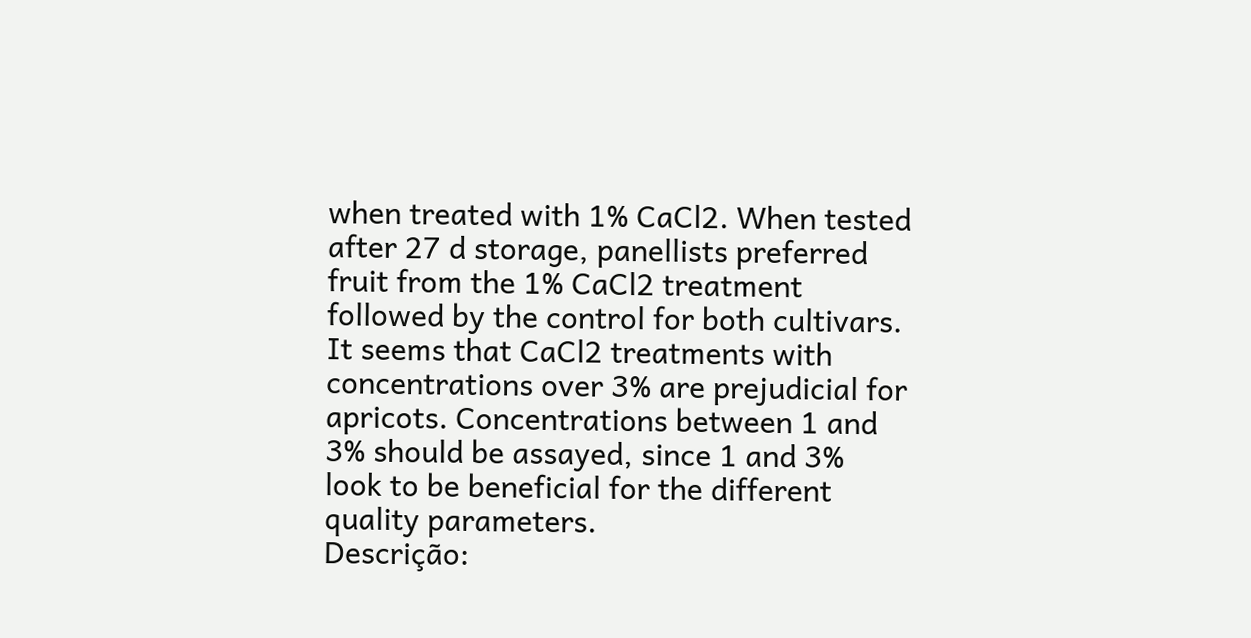when treated with 1% CaCl2. When tested after 27 d storage, panellists preferred fruit from the 1% CaCl2 treatment followed by the control for both cultivars. It seems that CaCl2 treatments with concentrations over 3% are prejudicial for apricots. Concentrations between 1 and 3% should be assayed, since 1 and 3% look to be beneficial for the different quality parameters.
Descrição: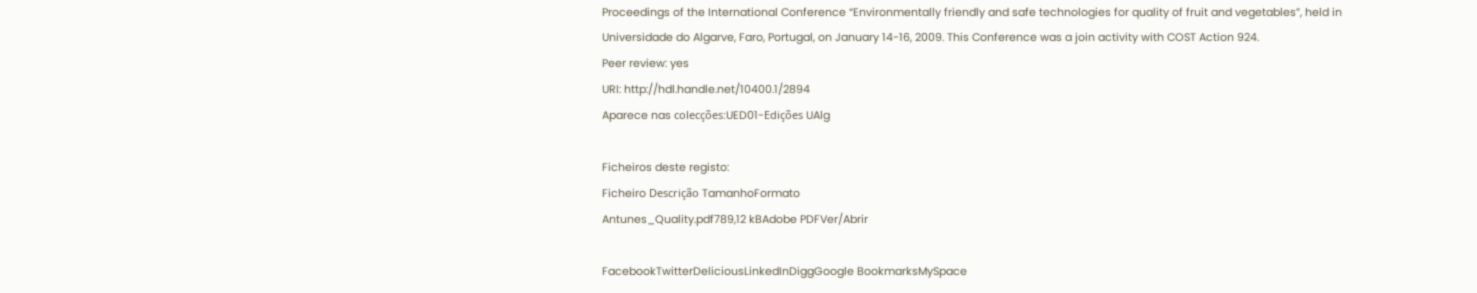Proceedings of the International Conference “Environmentally friendly and safe technologies for quality of fruit and vegetables”, held in Universidade do Algarve, Faro, Portugal, on January 14-16, 2009. This Conference was a join activity with COST Action 924.
Peer review: yes
URI: http://hdl.handle.net/10400.1/2894
Aparece nas colecções:UED01-Edições UAlg

Ficheiros deste registo:
Ficheiro Descrição TamanhoFormato
Antunes_Quality.pdf789,12 kBAdobe PDFVer/Abrir

FacebookTwitterDeliciousLinkedInDiggGoogle BookmarksMySpace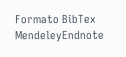Formato BibTex MendeleyEndnote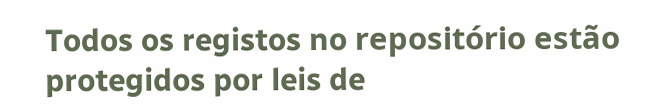Todos os registos no repositório estão protegidos por leis de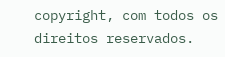copyright, com todos os direitos reservados.